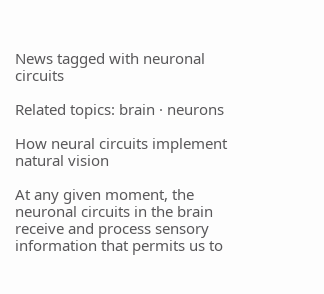News tagged with neuronal circuits

Related topics: brain · neurons

How neural circuits implement natural vision

At any given moment, the neuronal circuits in the brain receive and process sensory information that permits us to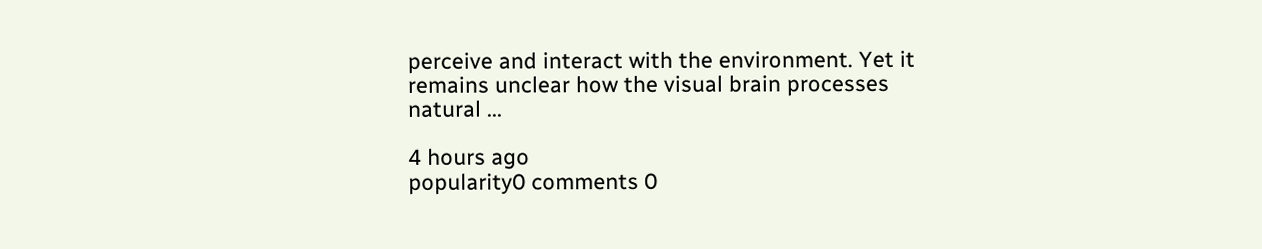perceive and interact with the environment. Yet it remains unclear how the visual brain processes natural ...

4 hours ago
popularity0 comments 0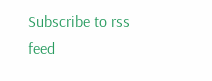Subscribe to rss feed